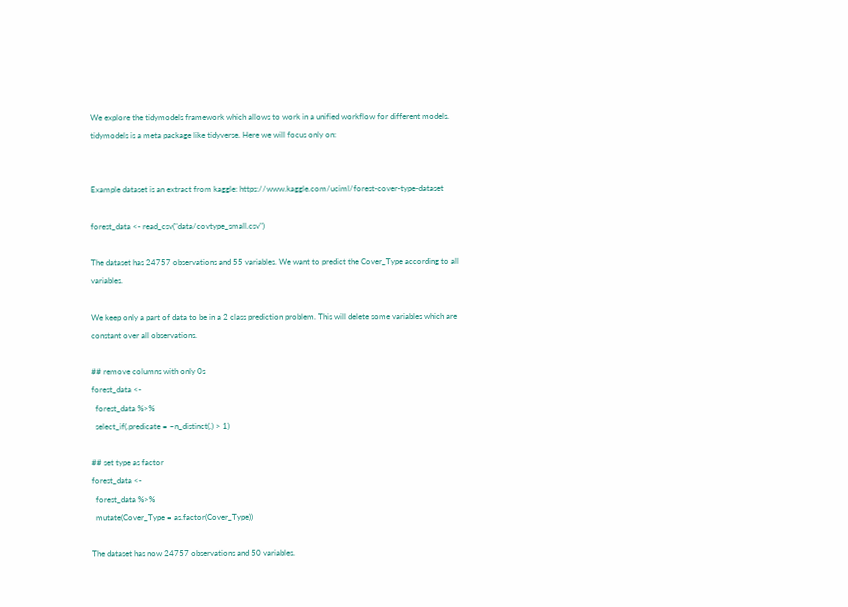We explore the tidymodels framework which allows to work in a unified workflow for different models. tidymodels is a meta package like tidyverse. Here we will focus only on:


Example dataset is an extract from kaggle: https://www.kaggle.com/uciml/forest-cover-type-dataset

forest_data <- read_csv("data/covtype_small.csv")

The dataset has 24757 observations and 55 variables. We want to predict the Cover_Type according to all variables.

We keep only a part of data to be in a 2 class prediction problem. This will delete some variables which are constant over all observations.

## remove columns with only 0s
forest_data <-
  forest_data %>%
  select_if(.predicate = ~n_distinct(.) > 1)

## set type as factor
forest_data <-
  forest_data %>%
  mutate(Cover_Type = as.factor(Cover_Type))

The dataset has now 24757 observations and 50 variables.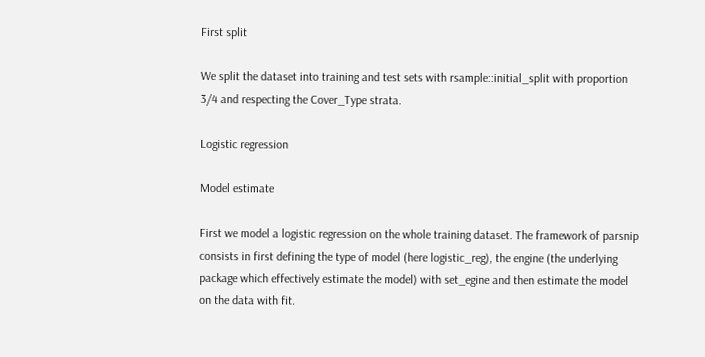First split

We split the dataset into training and test sets with rsample::initial_split with proportion 3/4 and respecting the Cover_Type strata.

Logistic regression

Model estimate

First we model a logistic regression on the whole training dataset. The framework of parsnip consists in first defining the type of model (here logistic_reg), the engine (the underlying package which effectively estimate the model) with set_egine and then estimate the model on the data with fit.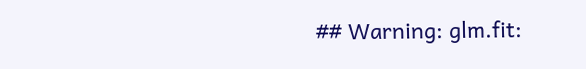## Warning: glm.fit: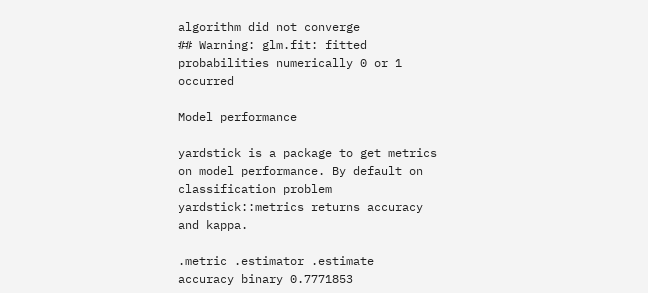algorithm did not converge
## Warning: glm.fit: fitted probabilities numerically 0 or 1 occurred

Model performance

yardstick is a package to get metrics on model performance. By default on classification problem yardstick::metrics returns accuracy and kappa.

.metric .estimator .estimate
accuracy binary 0.7771853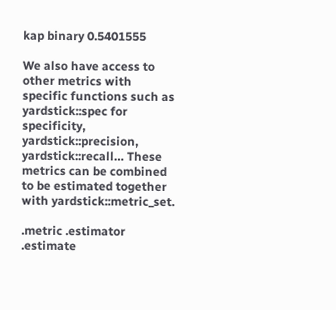kap binary 0.5401555

We also have access to other metrics with specific functions such as yardstick::spec for specificity, yardstick::precision, yardstick::recall… These metrics can be combined to be estimated together with yardstick::metric_set.

.metric .estimator .estimate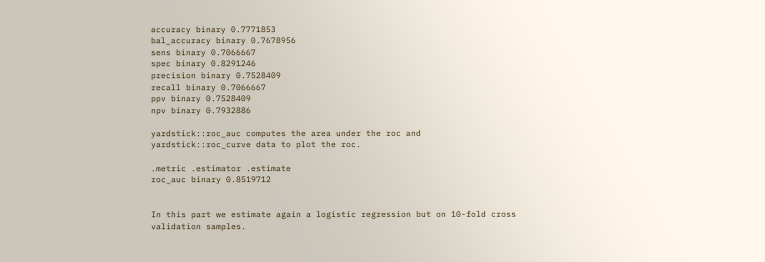accuracy binary 0.7771853
bal_accuracy binary 0.7678956
sens binary 0.7066667
spec binary 0.8291246
precision binary 0.7528409
recall binary 0.7066667
ppv binary 0.7528409
npv binary 0.7932886

yardstick::roc_auc computes the area under the roc and yardstick::roc_curve data to plot the roc.

.metric .estimator .estimate
roc_auc binary 0.8519712


In this part we estimate again a logistic regression but on 10-fold cross validation samples.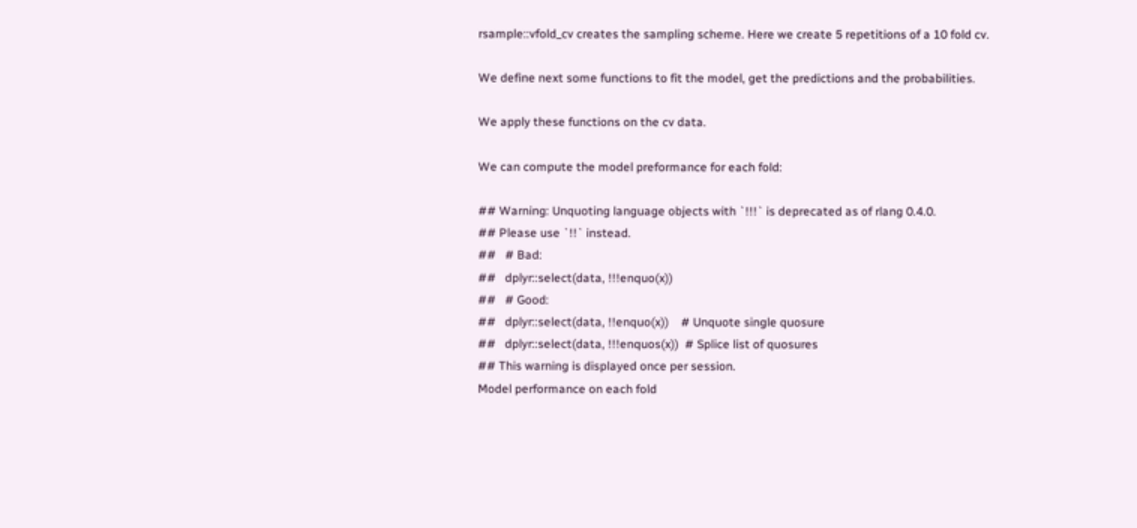rsample::vfold_cv creates the sampling scheme. Here we create 5 repetitions of a 10 fold cv.

We define next some functions to fit the model, get the predictions and the probabilities.

We apply these functions on the cv data.

We can compute the model preformance for each fold:

## Warning: Unquoting language objects with `!!!` is deprecated as of rlang 0.4.0.
## Please use `!!` instead.
##   # Bad:
##   dplyr::select(data, !!!enquo(x))
##   # Good:
##   dplyr::select(data, !!enquo(x))    # Unquote single quosure
##   dplyr::select(data, !!!enquos(x))  # Splice list of quosures
## This warning is displayed once per session.
Model performance on each fold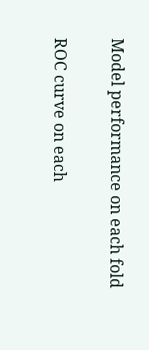Model performance on each fold

ROC curve on each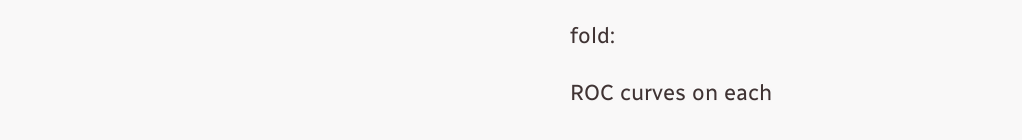fold:

ROC curves on each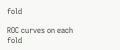fold

ROC curves on each fold